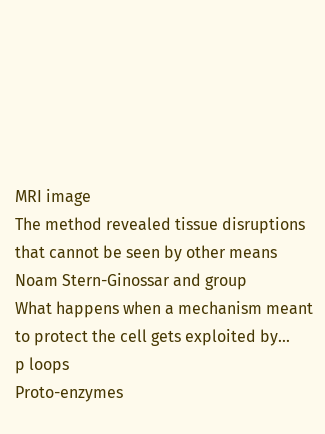MRI image
The method revealed tissue disruptions that cannot be seen by other means
Noam Stern-Ginossar and group
What happens when a mechanism meant to protect the cell gets exploited by...
p loops
Proto-enzymes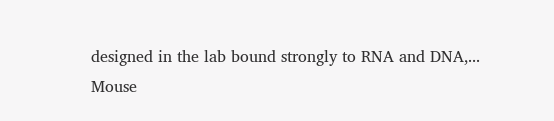designed in the lab bound strongly to RNA and DNA,...
Mouse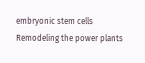embryonic stem cells
Remodeling the power plants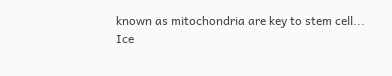known as mitochondria are key to stem cell...
Ice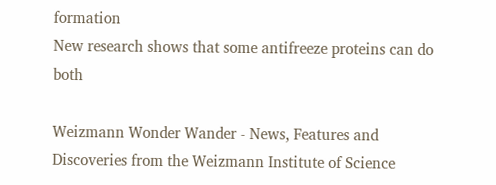formation
New research shows that some antifreeze proteins can do both

Weizmann Wonder Wander - News, Features and Discoveries from the Weizmann Institute of Science